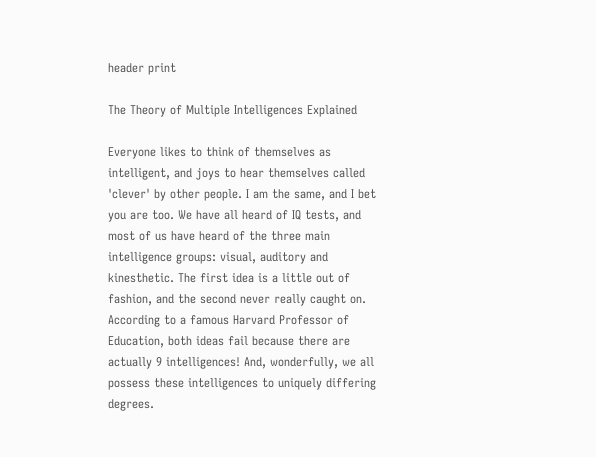header print

The Theory of Multiple Intelligences Explained

Everyone likes to think of themselves as intelligent, and joys to hear themselves called 'clever' by other people. I am the same, and I bet you are too. We have all heard of IQ tests, and most of us have heard of the three main intelligence groups: visual, auditory and kinesthetic. The first idea is a little out of fashion, and the second never really caught on. According to a famous Harvard Professor of Education, both ideas fail because there are actually 9 intelligences! And, wonderfully, we all possess these intelligences to uniquely differing degrees.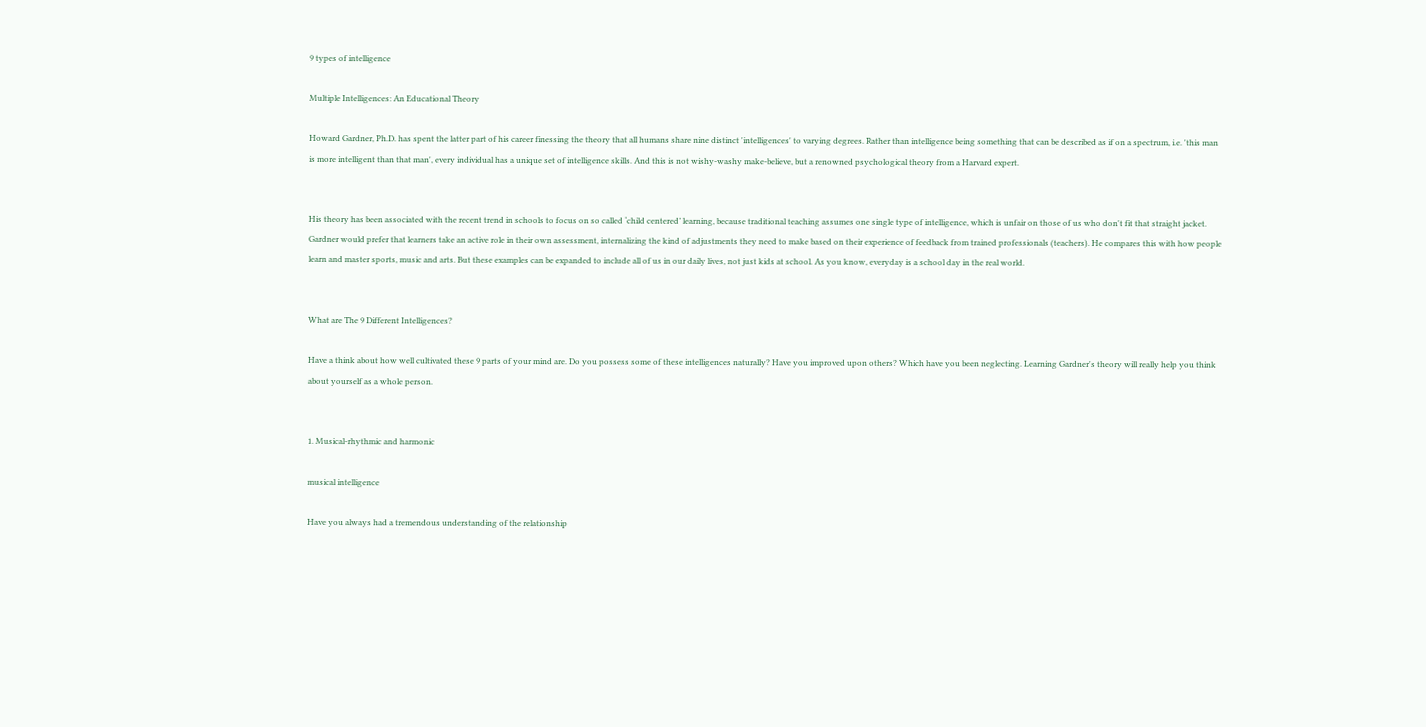9 types of intelligence

Multiple Intelligences: An Educational Theory

Howard Gardner, Ph.D. has spent the latter part of his career finessing the theory that all humans share nine distinct 'intelligences' to varying degrees. Rather than intelligence being something that can be described as if on a spectrum, i.e. 'this man is more intelligent than that man', every individual has a unique set of intelligence skills. And this is not wishy-washy make-believe, but a renowned psychological theory from a Harvard expert.


His theory has been associated with the recent trend in schools to focus on so called ‘child centered’ learning, because traditional teaching assumes one single type of intelligence, which is unfair on those of us who don't fit that straight jacket. Gardner would prefer that learners take an active role in their own assessment, internalizing the kind of adjustments they need to make based on their experience of feedback from trained professionals (teachers). He compares this with how people learn and master sports, music and arts. But these examples can be expanded to include all of us in our daily lives, not just kids at school. As you know, everyday is a school day in the real world.


What are The 9 Different Intelligences?

Have a think about how well cultivated these 9 parts of your mind are. Do you possess some of these intelligences naturally? Have you improved upon others? Which have you been neglecting. Learning Gardner's theory will really help you think about yourself as a whole person.


1. Musical-rhythmic and harmonic

musical intelligence

Have you always had a tremendous understanding of the relationship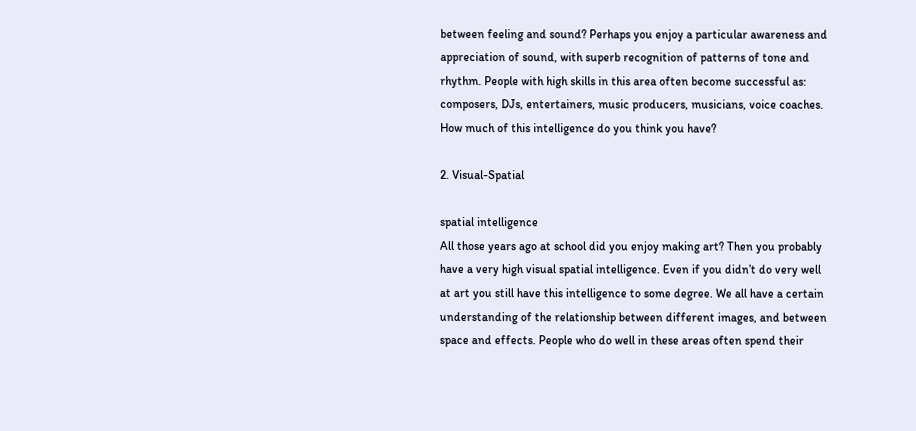between feeling and sound? Perhaps you enjoy a particular awareness and appreciation of sound, with superb recognition of patterns of tone and rhythm. People with high skills in this area often become successful as: composers, DJs, entertainers, music producers, musicians, voice coaches. How much of this intelligence do you think you have?

2. Visual-Spatial

spatial intelligence
All those years ago at school did you enjoy making art? Then you probably have a very high visual spatial intelligence. Even if you didn’t do very well at art you still have this intelligence to some degree. We all have a certain understanding of the relationship between different images, and between space and effects. People who do well in these areas often spend their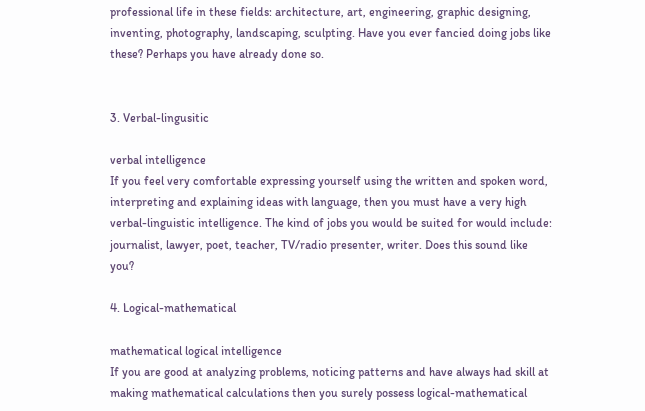professional life in these fields: architecture, art, engineering, graphic designing, inventing, photography, landscaping, sculpting. Have you ever fancied doing jobs like these? Perhaps you have already done so.


3. Verbal-lingusitic

verbal intelligence
If you feel very comfortable expressing yourself using the written and spoken word, interpreting and explaining ideas with language, then you must have a very high verbal-linguistic intelligence. The kind of jobs you would be suited for would include: journalist, lawyer, poet, teacher, TV/radio presenter, writer. Does this sound like you?

4. Logical-mathematical

mathematical logical intelligence
If you are good at analyzing problems, noticing patterns and have always had skill at making mathematical calculations then you surely possess logical-mathematical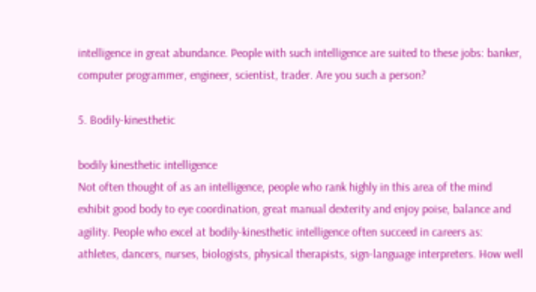intelligence in great abundance. People with such intelligence are suited to these jobs: banker, computer programmer, engineer, scientist, trader. Are you such a person?

5. Bodily-kinesthetic

bodily kinesthetic intelligence
Not often thought of as an intelligence, people who rank highly in this area of the mind exhibit good body to eye coordination, great manual dexterity and enjoy poise, balance and agility. People who excel at bodily-kinesthetic intelligence often succeed in careers as: athletes, dancers, nurses, biologists, physical therapists, sign-language interpreters. How well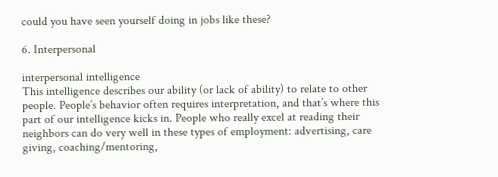could you have seen yourself doing in jobs like these?

6. Interpersonal

interpersonal intelligence
This intelligence describes our ability (or lack of ability) to relate to other people. People’s behavior often requires interpretation, and that’s where this part of our intelligence kicks in. People who really excel at reading their neighbors can do very well in these types of employment: advertising, care giving, coaching/mentoring,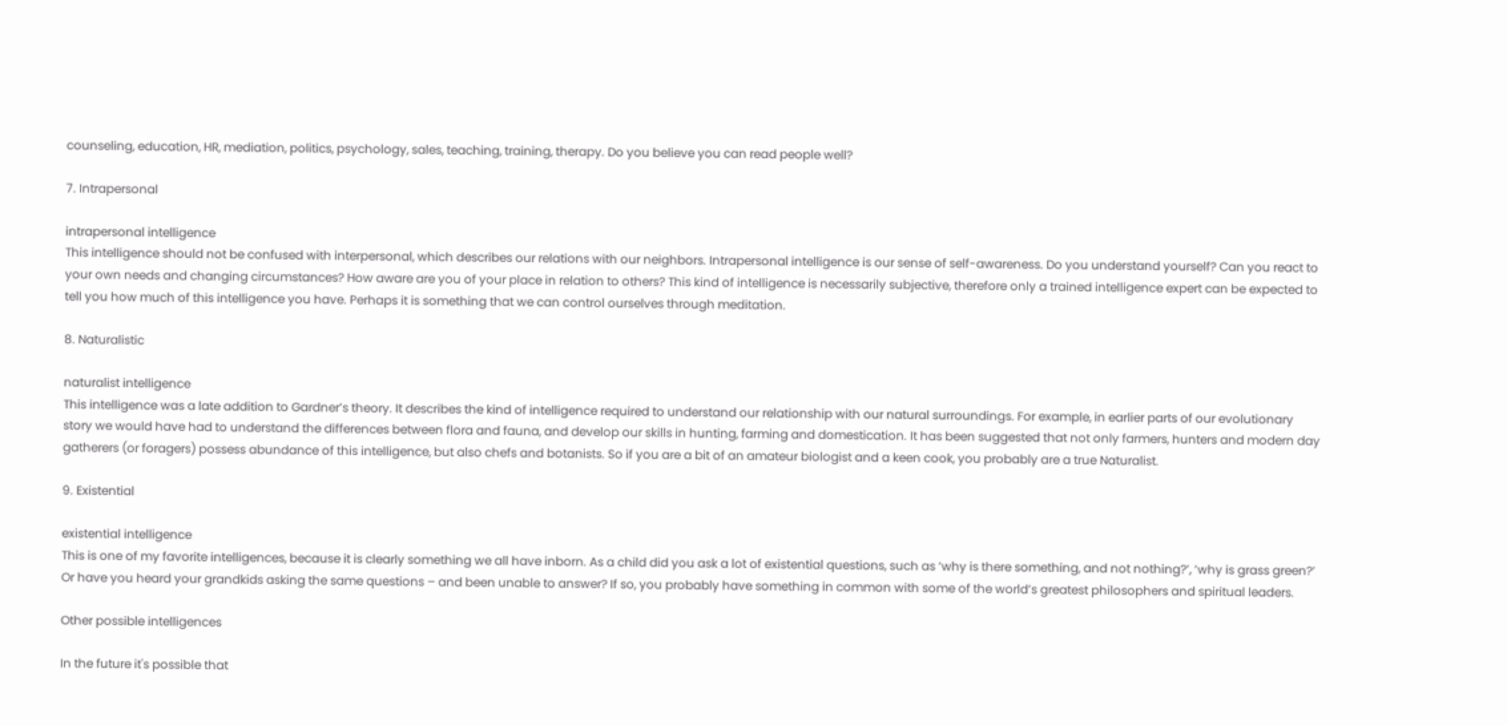counseling, education, HR, mediation, politics, psychology, sales, teaching, training, therapy. Do you believe you can read people well?

7. Intrapersonal

intrapersonal intelligence
This intelligence should not be confused with interpersonal, which describes our relations with our neighbors. Intrapersonal intelligence is our sense of self-awareness. Do you understand yourself? Can you react to your own needs and changing circumstances? How aware are you of your place in relation to others? This kind of intelligence is necessarily subjective, therefore only a trained intelligence expert can be expected to tell you how much of this intelligence you have. Perhaps it is something that we can control ourselves through meditation.

8. Naturalistic

naturalist intelligence
This intelligence was a late addition to Gardner’s theory. It describes the kind of intelligence required to understand our relationship with our natural surroundings. For example, in earlier parts of our evolutionary story we would have had to understand the differences between flora and fauna, and develop our skills in hunting, farming and domestication. It has been suggested that not only farmers, hunters and modern day gatherers (or foragers) possess abundance of this intelligence, but also chefs and botanists. So if you are a bit of an amateur biologist and a keen cook, you probably are a true Naturalist.

9. Existential

existential intelligence
This is one of my favorite intelligences, because it is clearly something we all have inborn. As a child did you ask a lot of existential questions, such as ‘why is there something, and not nothing?’, ‘why is grass green?’ Or have you heard your grandkids asking the same questions – and been unable to answer? If so, you probably have something in common with some of the world’s greatest philosophers and spiritual leaders.

Other possible intelligences

In the future it's possible that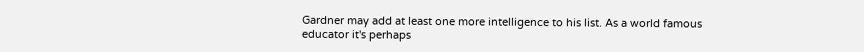Gardner may add at least one more intelligence to his list. As a world famous educator it's perhaps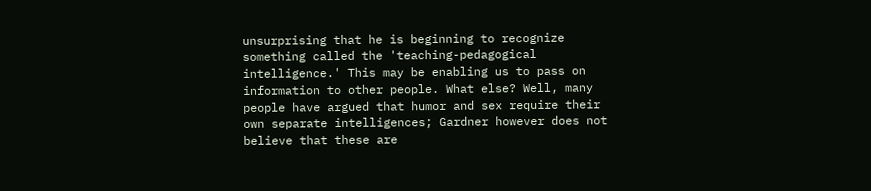unsurprising that he is beginning to recognize something called the 'teaching-pedagogical intelligence.' This may be enabling us to pass on information to other people. What else? Well, many people have argued that humor and sex require their own separate intelligences; Gardner however does not believe that these are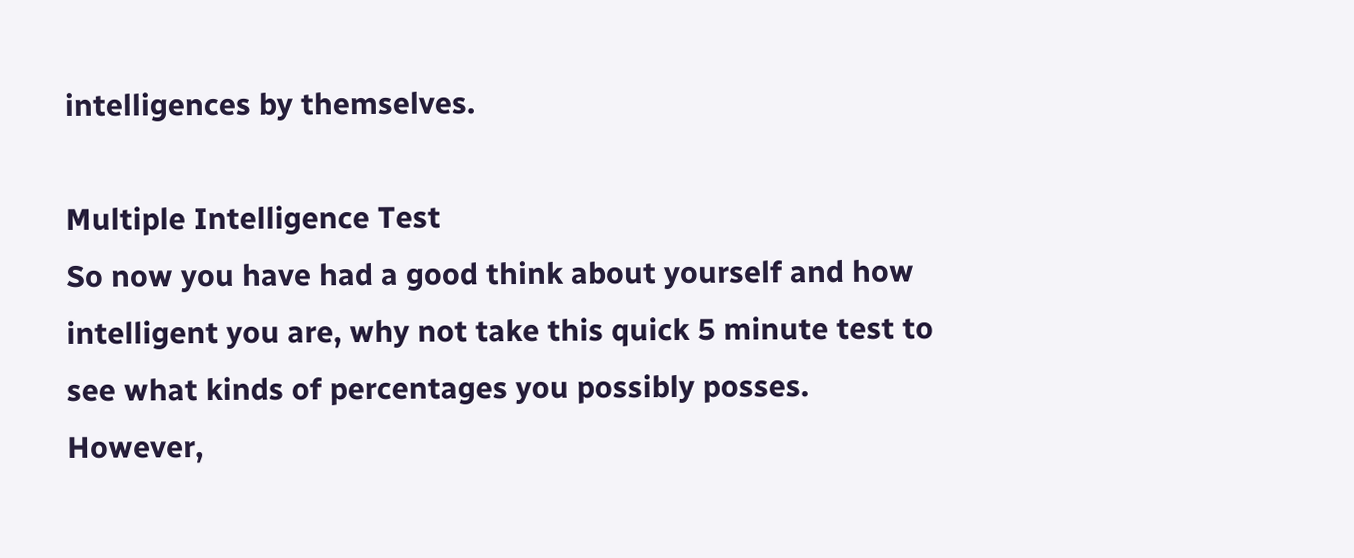intelligences by themselves.

Multiple Intelligence Test
So now you have had a good think about yourself and how intelligent you are, why not take this quick 5 minute test to see what kinds of percentages you possibly posses. However,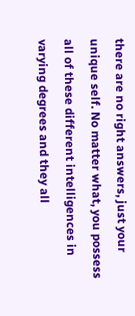there are no right answers, just your unique self. No matter what, you possess all of these different intelligences in varying degrees and they all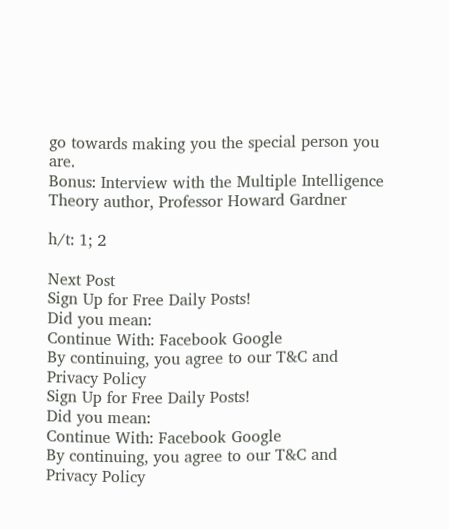go towards making you the special person you are.
Bonus: Interview with the Multiple Intelligence Theory author, Professor Howard Gardner

h/t: 1; 2

Next Post
Sign Up for Free Daily Posts!
Did you mean:
Continue With: Facebook Google
By continuing, you agree to our T&C and Privacy Policy
Sign Up for Free Daily Posts!
Did you mean:
Continue With: Facebook Google
By continuing, you agree to our T&C and Privacy Policy